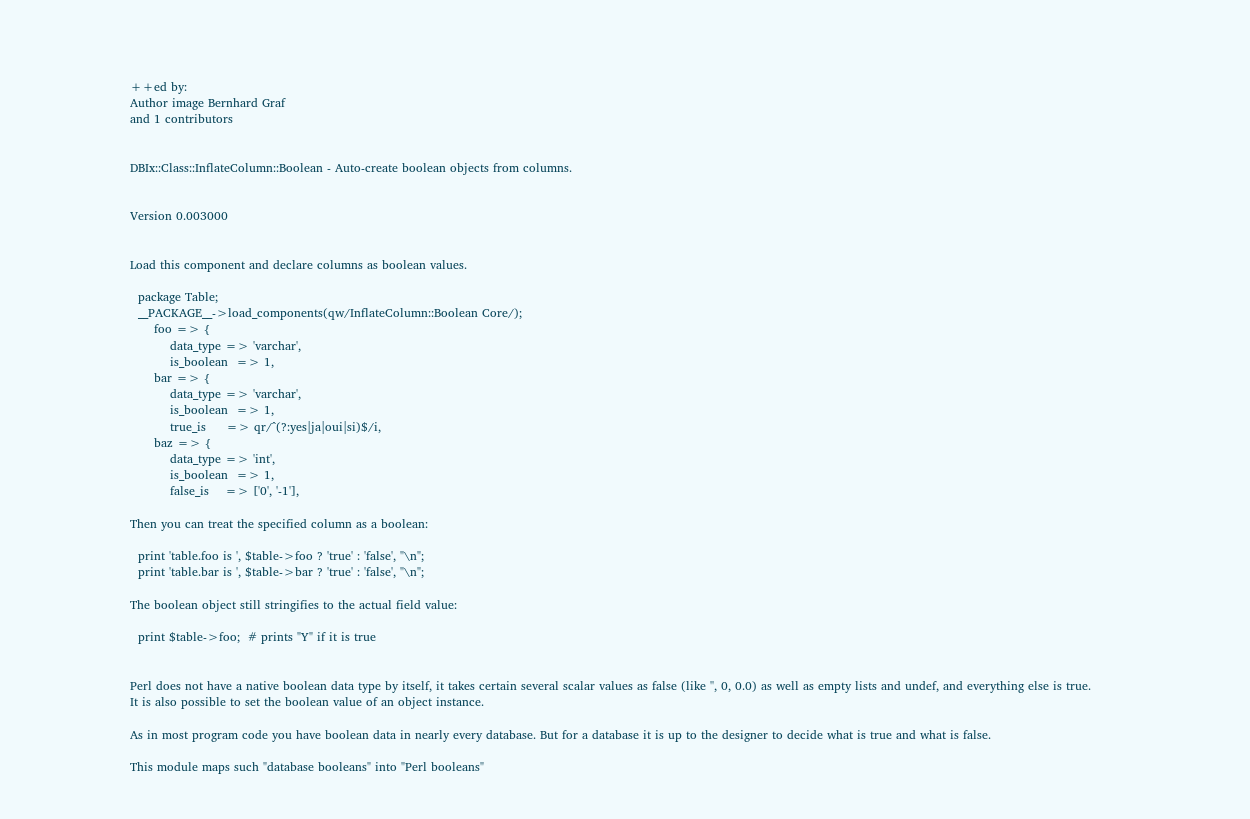++ed by:
Author image Bernhard Graf
and 1 contributors


DBIx::Class::InflateColumn::Boolean - Auto-create boolean objects from columns.


Version 0.003000


Load this component and declare columns as boolean values.

  package Table;
  __PACKAGE__->load_components(qw/InflateColumn::Boolean Core/);
      foo => {
          data_type => 'varchar',
          is_boolean  => 1,
      bar => {
          data_type => 'varchar',
          is_boolean  => 1,
          true_is     => qr/^(?:yes|ja|oui|si)$/i,
      baz => {
          data_type => 'int',
          is_boolean  => 1,
          false_is    => ['0', '-1'],

Then you can treat the specified column as a boolean:

  print 'table.foo is ', $table->foo ? 'true' : 'false', "\n";
  print 'table.bar is ', $table->bar ? 'true' : 'false', "\n";

The boolean object still stringifies to the actual field value:

  print $table->foo;  # prints "Y" if it is true


Perl does not have a native boolean data type by itself, it takes certain several scalar values as false (like '', 0, 0.0) as well as empty lists and undef, and everything else is true. It is also possible to set the boolean value of an object instance.

As in most program code you have boolean data in nearly every database. But for a database it is up to the designer to decide what is true and what is false.

This module maps such "database booleans" into "Perl booleans"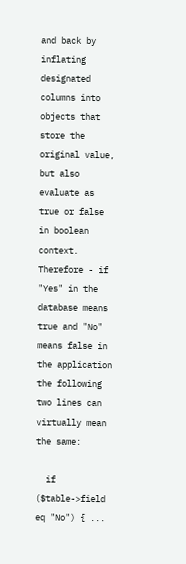and back by inflating designated columns into objects that store the original value, but also evaluate as true or false in boolean context. Therefore - if "Yes" in the database means true and "No" means false in the application the following two lines can virtually mean the same:

  if ($table->field eq "No") { ...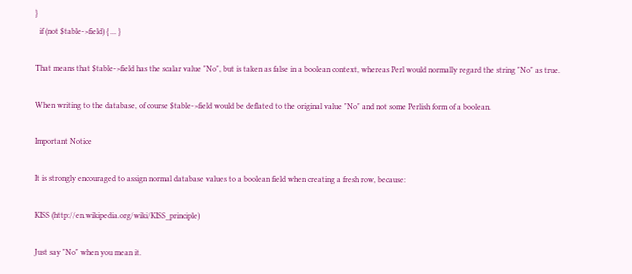}
  if (not $table->field) { ... }

That means that $table->field has the scalar value "No", but is taken as false in a boolean context, whereas Perl would normally regard the string "No" as true.

When writing to the database, of course $table->field would be deflated to the original value "No" and not some Perlish form of a boolean.

Important Notice

It is strongly encouraged to assign normal database values to a boolean field when creating a fresh row, because:

KISS (http://en.wikipedia.org/wiki/KISS_principle)

Just say "No" when you mean it.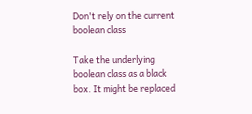Don't rely on the current boolean class

Take the underlying boolean class as a black box. It might be replaced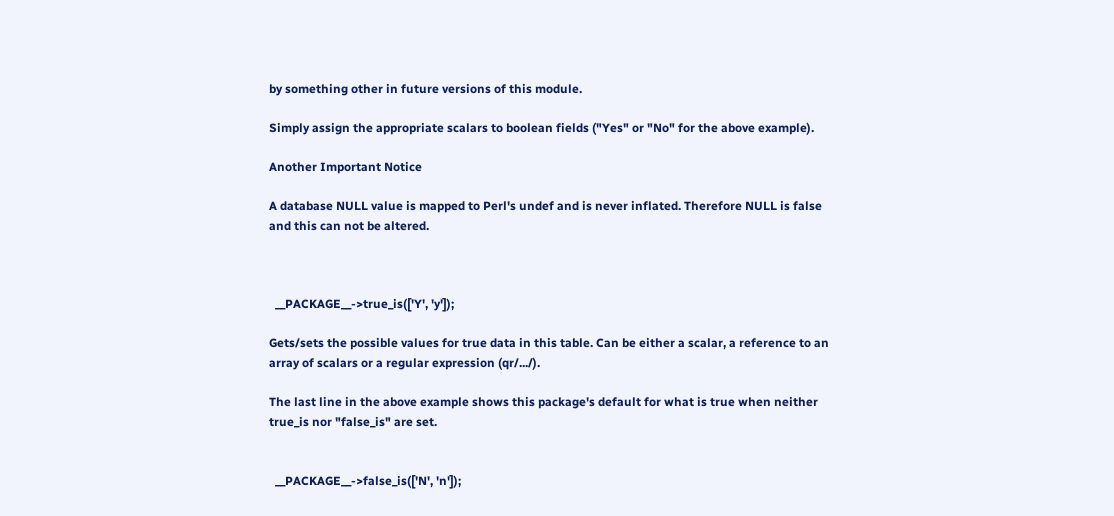by something other in future versions of this module.

Simply assign the appropriate scalars to boolean fields ("Yes" or "No" for the above example).

Another Important Notice

A database NULL value is mapped to Perl's undef and is never inflated. Therefore NULL is false and this can not be altered.



  __PACKAGE__->true_is(['Y', 'y']);

Gets/sets the possible values for true data in this table. Can be either a scalar, a reference to an array of scalars or a regular expression (qr/.../).

The last line in the above example shows this package's default for what is true when neither true_is nor "false_is" are set.


  __PACKAGE__->false_is(['N', 'n']);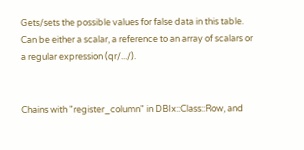Gets/sets the possible values for false data in this table. Can be either a scalar, a reference to an array of scalars or a regular expression (qr/.../).


Chains with "register_column" in DBIx::Class::Row, and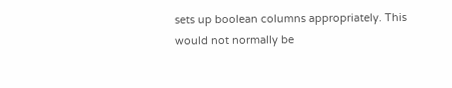sets up boolean columns appropriately. This would not normally be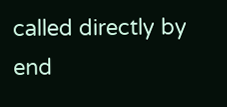called directly by end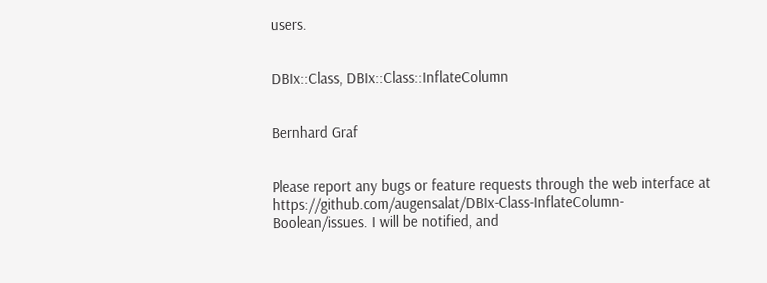users.


DBIx::Class, DBIx::Class::InflateColumn


Bernhard Graf


Please report any bugs or feature requests through the web interface at https://github.com/augensalat/DBIx-Class-InflateColumn-Boolean/issues. I will be notified, and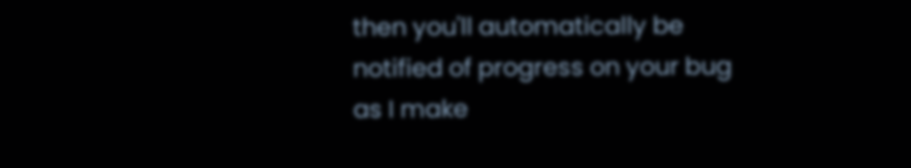then you'll automatically be notified of progress on your bug as I make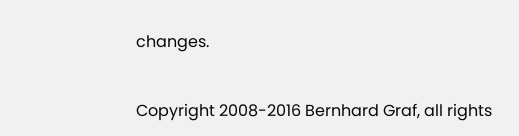changes.


Copyright 2008-2016 Bernhard Graf, all rights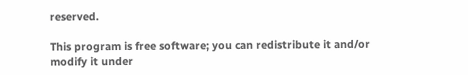reserved.

This program is free software; you can redistribute it and/or modify it under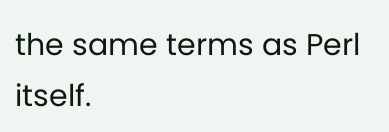the same terms as Perl itself.